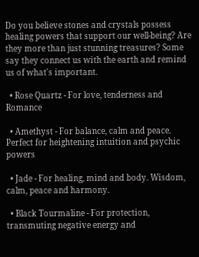Do you believe stones and crystals possess healing powers that support our well-being? Are they more than just stunning treasures? Some say they connect us with the earth and remind us of what's important.

  • Rose Quartz - For love, tenderness and Romance

  • Amethyst - For balance, calm and peace. Perfect for heightening intuition and psychic powers

  • Jade - For healing, mind and body. Wisdom, calm, peace and harmony.

  • Black Tourmaline - For protection, transmuting negative energy and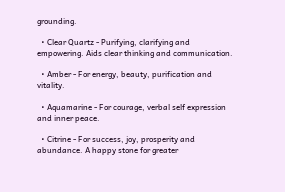grounding.

  • Clear Quartz - Purifying, clarifying and empowering. Aids clear thinking and communication.

  • Amber - For energy, beauty, purification and vitality.

  • Aquamarine - For courage, verbal self expression and inner peace.

  • Citrine - For success, joy, prosperity and abundance. A happy stone for greater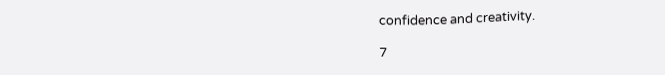confidence and creativity.

7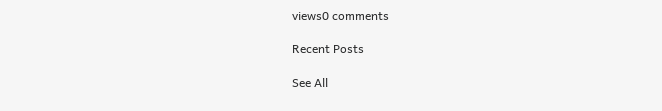views0 comments

Recent Posts

See All